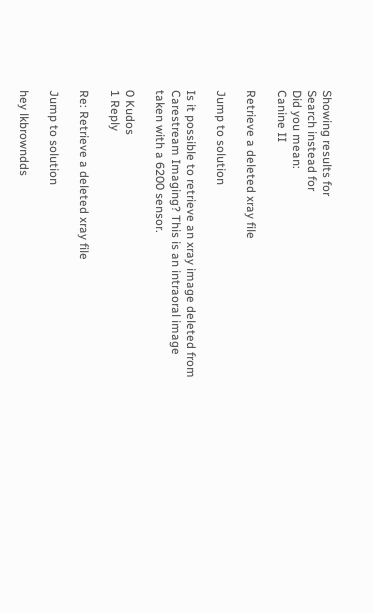Showing results for
Search instead for
Did you mean:
Canine II

Retrieve a deleted xray file

Jump to solution

Is it possible to retrieve an xray image deleted from Carestream Imaging? This is an intraoral image taken with a 6200 sensor.

0 Kudos
1 Reply

Re: Retrieve a deleted xray file

Jump to solution

hey lkbrowndds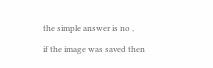the simple answer is no ,

if the image was saved then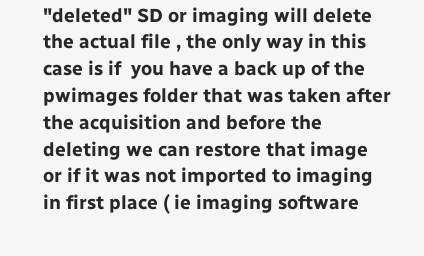"deleted" SD or imaging will delete the actual file , the only way in this case is if  you have a back up of the pwimages folder that was taken after the acquisition and before the deleting we can restore that image
or if it was not imported to imaging in first place ( ie imaging software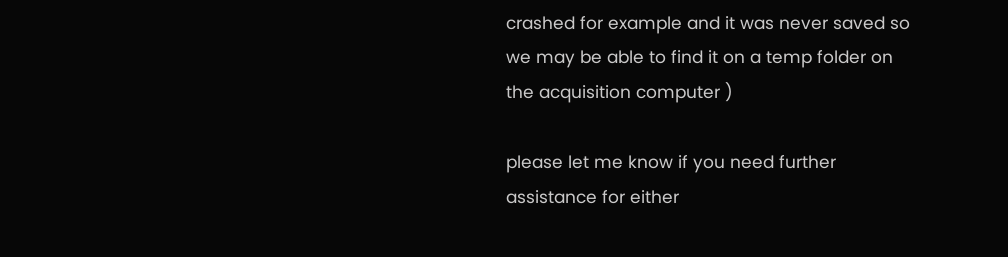crashed for example and it was never saved so we may be able to find it on a temp folder on the acquisition computer )

please let me know if you need further assistance for either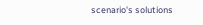scenario's solutions